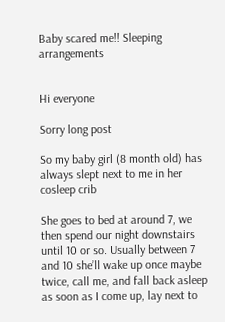Baby scared me!! Sleeping arrangements


Hi everyone

Sorry long post

So my baby girl (8 month old) has always slept next to me in her cosleep crib

She goes to bed at around 7, we then spend our night downstairs until 10 or so. Usually between 7 and 10 she’ll wake up once maybe twice, call me, and fall back asleep as soon as I come up, lay next to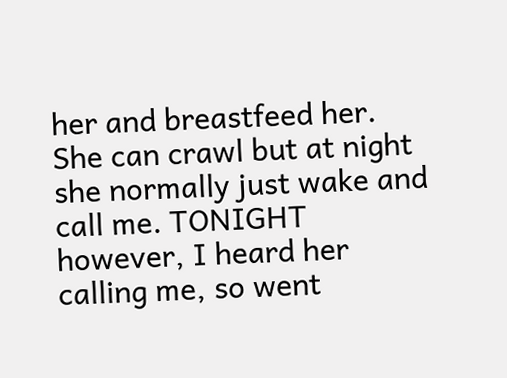her and breastfeed her. She can crawl but at night she normally just wake and call me. TONIGHT however, I heard her calling me, so went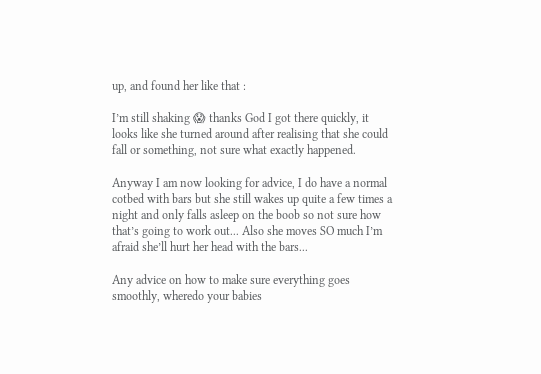up, and found her like that :

I’m still shaking 😱 thanks God I got there quickly, it looks like she turned around after realising that she could fall or something, not sure what exactly happened.

Anyway I am now looking for advice, I do have a normal cotbed with bars but she still wakes up quite a few times a night and only falls asleep on the boob so not sure how that’s going to work out... Also she moves SO much I’m afraid she’ll hurt her head with the bars...

Any advice on how to make sure everything goes smoothly, wheredo your babies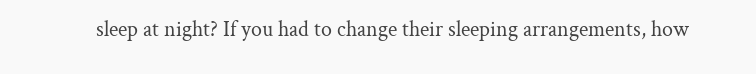sleep at night? If you had to change their sleeping arrangements, how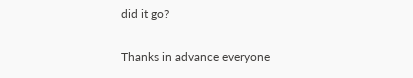did it go?

Thanks in advance everyone